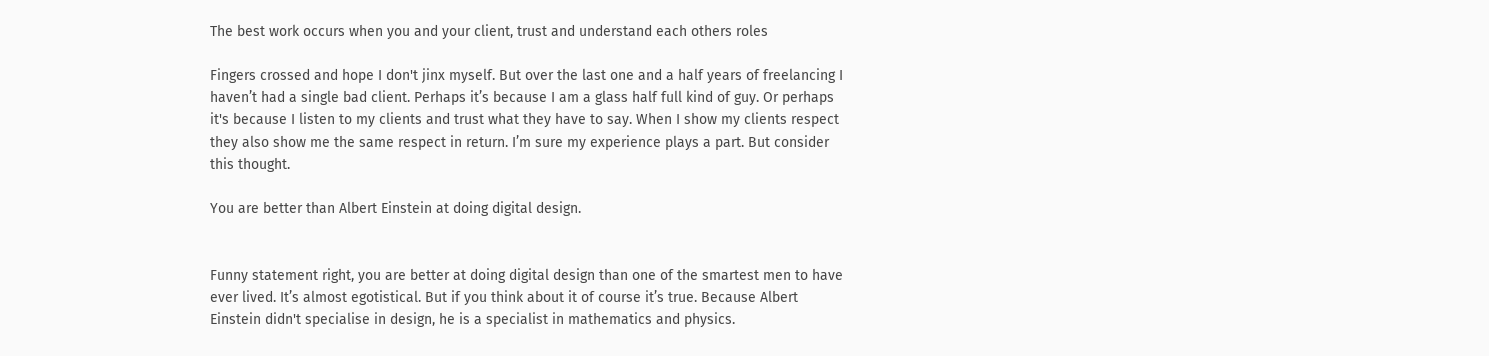The best work occurs when you and your client, trust and understand each others roles

Fingers crossed and hope I don't jinx myself. But over the last one and a half years of freelancing I haven’t had a single bad client. Perhaps it’s because I am a glass half full kind of guy. Or perhaps it's because I listen to my clients and trust what they have to say. When I show my clients respect they also show me the same respect in return. I’m sure my experience plays a part. But consider this thought.

You are better than Albert Einstein at doing digital design.


Funny statement right, you are better at doing digital design than one of the smartest men to have ever lived. It’s almost egotistical. But if you think about it of course it’s true. Because Albert Einstein didn't specialise in design, he is a specialist in mathematics and physics.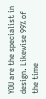YOU are the specialist in design. Likewise 99% of the time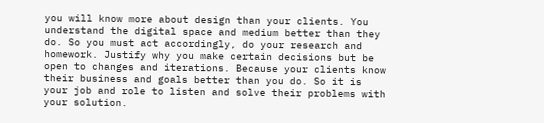you will know more about design than your clients. You understand the digital space and medium better than they do. So you must act accordingly, do your research and homework. Justify why you make certain decisions but be open to changes and iterations. Because your clients know their business and goals better than you do. So it is your job and role to listen and solve their problems with your solution.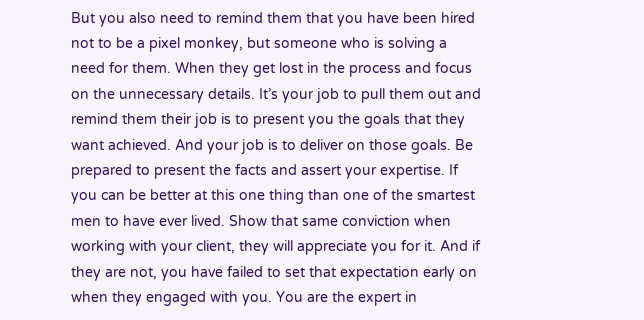But you also need to remind them that you have been hired not to be a pixel monkey, but someone who is solving a need for them. When they get lost in the process and focus on the unnecessary details. It’s your job to pull them out and remind them their job is to present you the goals that they want achieved. And your job is to deliver on those goals. Be prepared to present the facts and assert your expertise. If you can be better at this one thing than one of the smartest men to have ever lived. Show that same conviction when working with your client, they will appreciate you for it. And if they are not, you have failed to set that expectation early on when they engaged with you. You are the expert in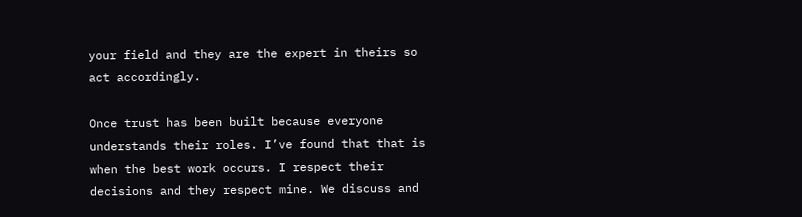your field and they are the expert in theirs so act accordingly.

Once trust has been built because everyone understands their roles. I’ve found that that is when the best work occurs. I respect their decisions and they respect mine. We discuss and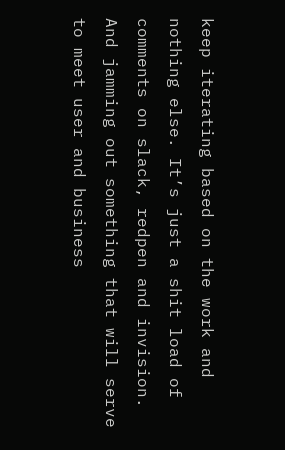keep iterating based on the work and nothing else. It’s just a shit load of comments on slack, redpen and invision. And jamming out something that will serve to meet user and business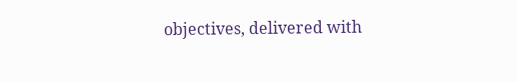objectives, delivered with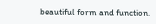beautiful form and function.